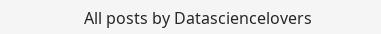All posts by Datasciencelovers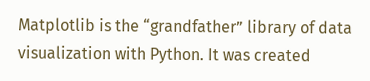Matplotlib is the “grandfather” library of data visualization with Python. It was created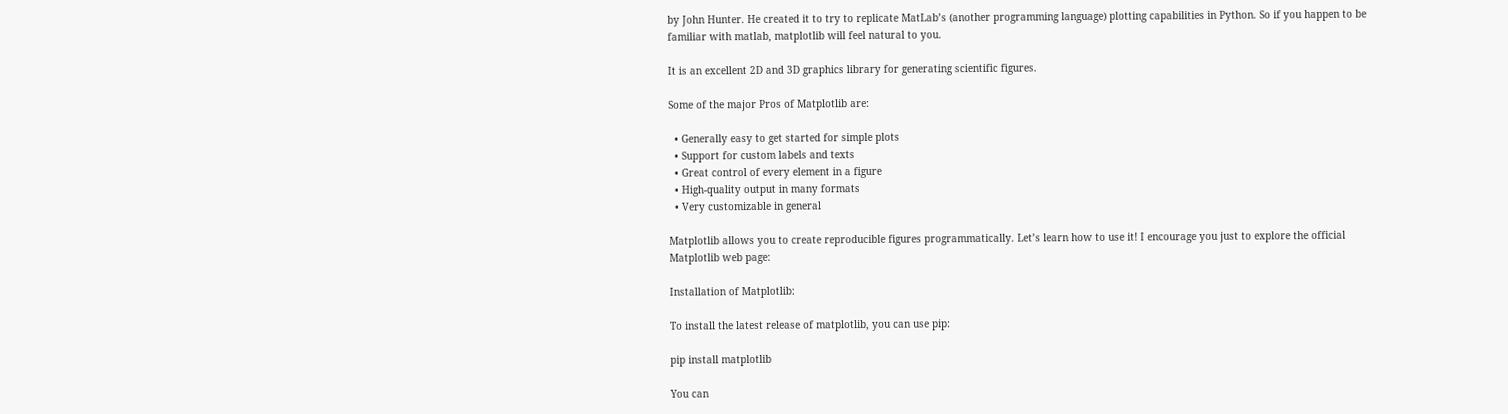by John Hunter. He created it to try to replicate MatLab’s (another programming language) plotting capabilities in Python. So if you happen to be familiar with matlab, matplotlib will feel natural to you.

It is an excellent 2D and 3D graphics library for generating scientific figures.

Some of the major Pros of Matplotlib are:

  • Generally easy to get started for simple plots
  • Support for custom labels and texts
  • Great control of every element in a figure
  • High-quality output in many formats
  • Very customizable in general

Matplotlib allows you to create reproducible figures programmatically. Let’s learn how to use it! I encourage you just to explore the official Matplotlib web page:

Installation of Matplotlib:

To install the latest release of matplotlib, you can use pip:

pip install matplotlib

You can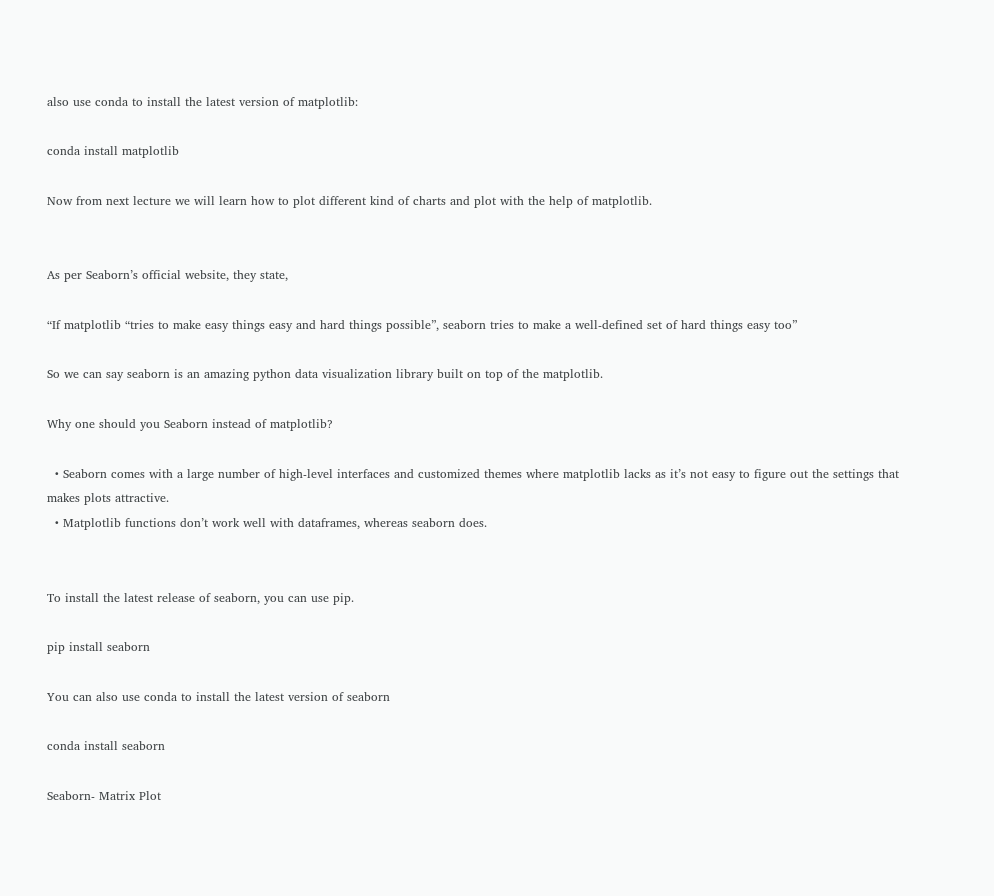also use conda to install the latest version of matplotlib:

conda install matplotlib

Now from next lecture we will learn how to plot different kind of charts and plot with the help of matplotlib.


As per Seaborn’s official website, they state,

“If matplotlib “tries to make easy things easy and hard things possible”, seaborn tries to make a well-defined set of hard things easy too”

So we can say seaborn is an amazing python data visualization library built on top of the matplotlib.

Why one should you Seaborn instead of matplotlib?

  • Seaborn comes with a large number of high-level interfaces and customized themes where matplotlib lacks as it’s not easy to figure out the settings that makes plots attractive.
  • Matplotlib functions don’t work well with dataframes, whereas seaborn does.


To install the latest release of seaborn, you can use pip.

pip install seaborn

You can also use conda to install the latest version of seaborn

conda install seaborn

Seaborn- Matrix Plot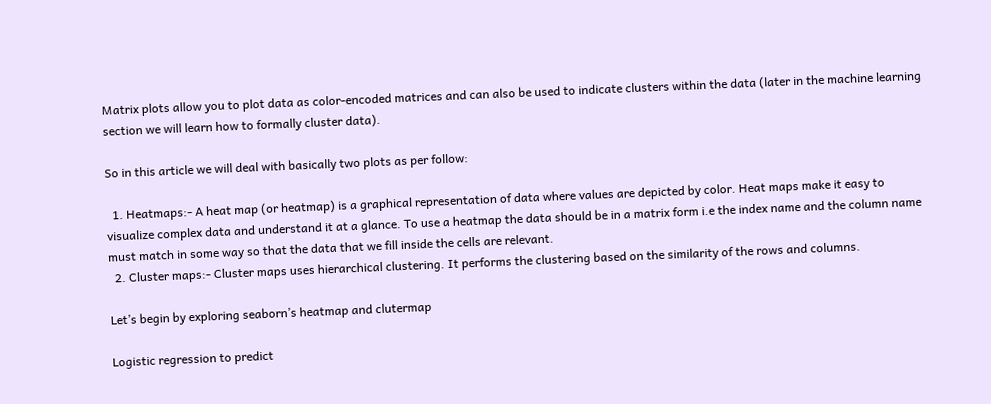Matrix plots allow you to plot data as color-encoded matrices and can also be used to indicate clusters within the data (later in the machine learning section we will learn how to formally cluster data).

So in this article we will deal with basically two plots as per follow:

  1. Heatmaps:- A heat map (or heatmap) is a graphical representation of data where values are depicted by color. Heat maps make it easy to visualize complex data and understand it at a glance. To use a heatmap the data should be in a matrix form i.e the index name and the column name must match in some way so that the data that we fill inside the cells are relevant.
  2. Cluster maps:- Cluster maps uses hierarchical clustering. It performs the clustering based on the similarity of the rows and columns.

Let’s begin by exploring seaborn’s heatmap and clutermap

Logistic regression to predict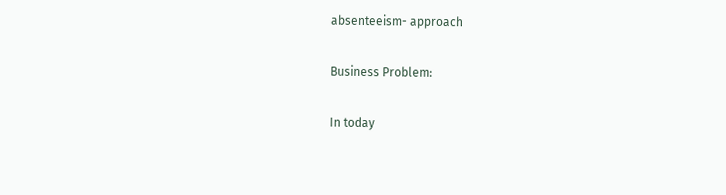absenteeism- approach

Business Problem:

In today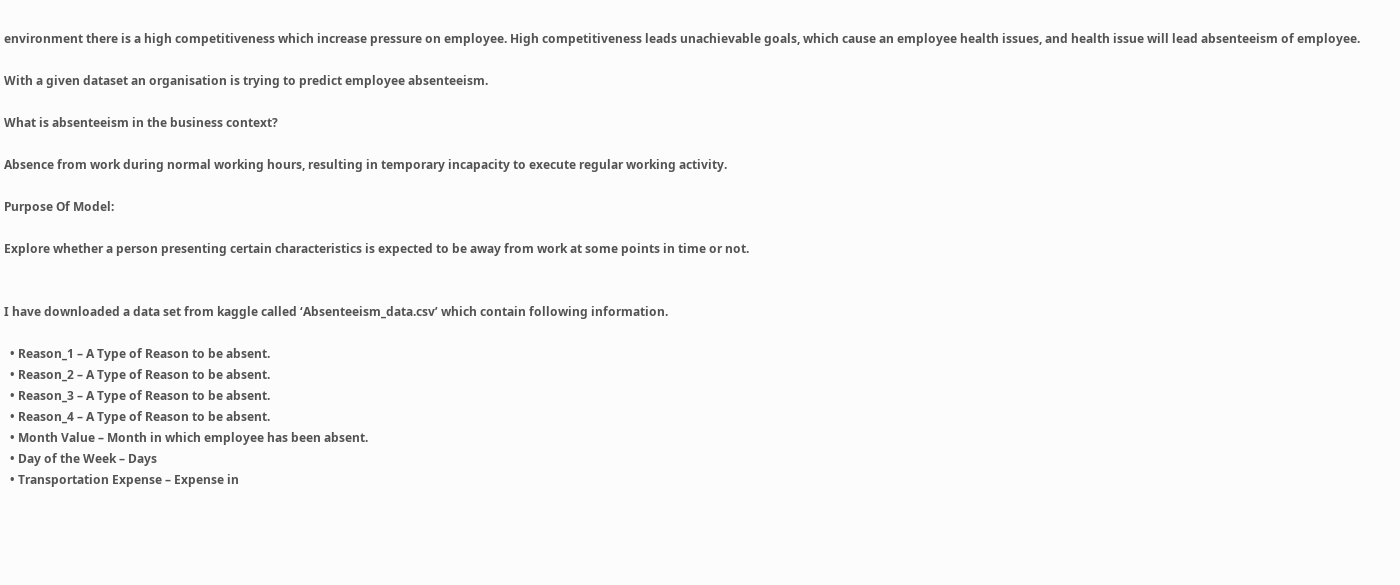environment there is a high competitiveness which increase pressure on employee. High competitiveness leads unachievable goals, which cause an employee health issues, and health issue will lead absenteeism of employee.

With a given dataset an organisation is trying to predict employee absenteeism.

What is absenteeism in the business context?

Absence from work during normal working hours, resulting in temporary incapacity to execute regular working activity.

Purpose Of Model:

Explore whether a person presenting certain characteristics is expected to be away from work at some points in time or not.


I have downloaded a data set from kaggle called ‘Absenteeism_data.csv’ which contain following information.

  • Reason_1 – A Type of Reason to be absent.
  • Reason_2 – A Type of Reason to be absent.
  • Reason_3 – A Type of Reason to be absent.
  • Reason_4 – A Type of Reason to be absent.
  • Month Value – Month in which employee has been absent.
  • Day of the Week – Days
  • Transportation Expense – Expense in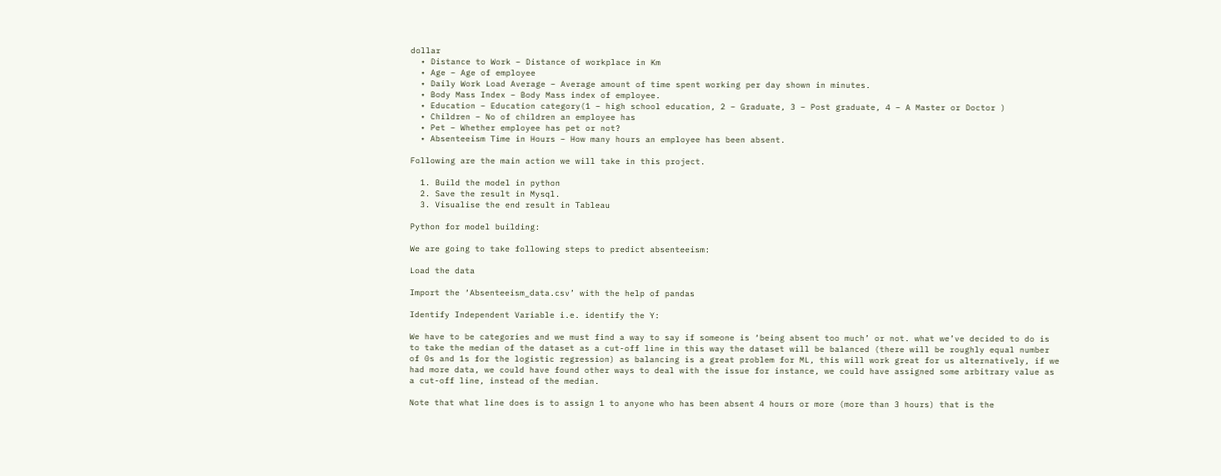dollar
  • Distance to Work – Distance of workplace in Km
  • Age – Age of employee
  • Daily Work Load Average – Average amount of time spent working per day shown in minutes.
  • Body Mass Index – Body Mass index of employee.
  • Education – Education category(1 – high school education, 2 – Graduate, 3 – Post graduate, 4 – A Master or Doctor )
  • Children – No of children an employee has
  • Pet – Whether employee has pet or not?
  • Absenteeism Time in Hours – How many hours an employee has been absent.

Following are the main action we will take in this project.

  1. Build the model in python
  2. Save the result in Mysql.
  3. Visualise the end result in Tableau

Python for model building:

We are going to take following steps to predict absenteeism:

Load the data

Import the ‘Absenteeism_data.csv’ with the help of pandas

Identify Independent Variable i.e. identify the Y:

We have to be categories and we must find a way to say if someone is ‘being absent too much’ or not. what we’ve decided to do is to take the median of the dataset as a cut-off line in this way the dataset will be balanced (there will be roughly equal number of 0s and 1s for the logistic regression) as balancing is a great problem for ML, this will work great for us alternatively, if we had more data, we could have found other ways to deal with the issue for instance, we could have assigned some arbitrary value as a cut-off line, instead of the median.

Note that what line does is to assign 1 to anyone who has been absent 4 hours or more (more than 3 hours) that is the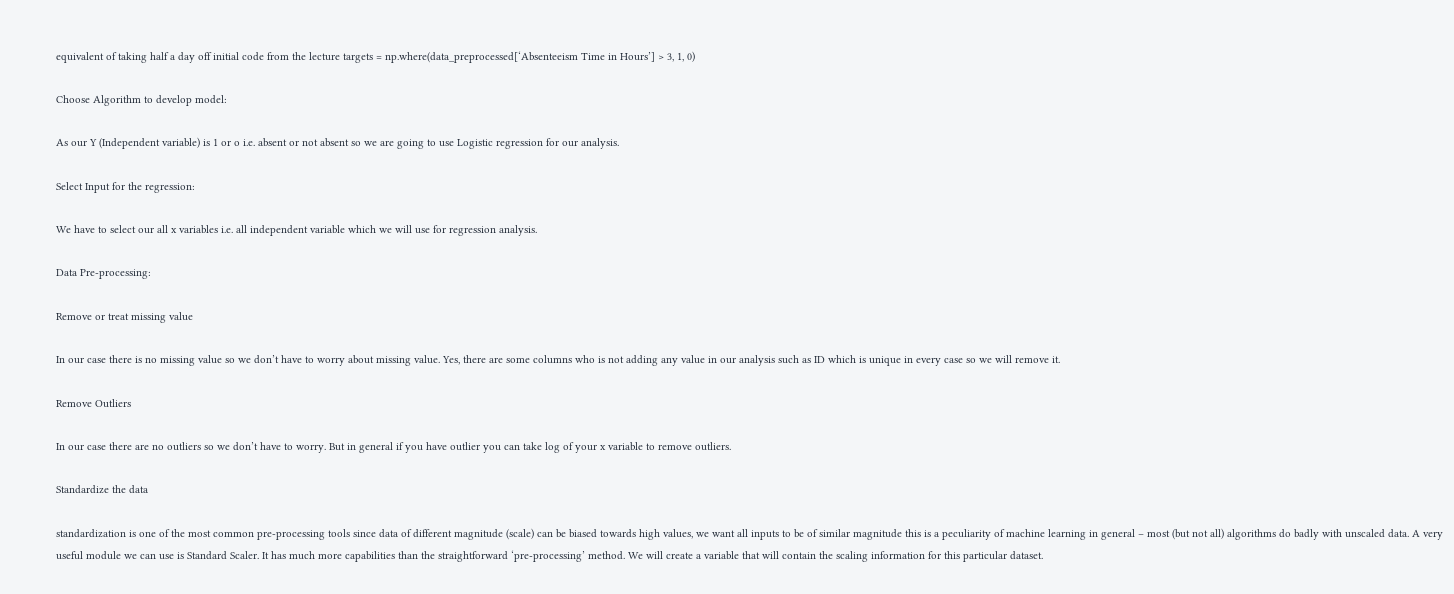equivalent of taking half a day off initial code from the lecture targets = np.where(data_preprocessed[‘Absenteeism Time in Hours’] > 3, 1, 0)

Choose Algorithm to develop model:

As our Y (Independent variable) is 1 or o i.e. absent or not absent so we are going to use Logistic regression for our analysis.

Select Input for the regression:

We have to select our all x variables i.e. all independent variable which we will use for regression analysis.

Data Pre-processing:

Remove or treat missing value

In our case there is no missing value so we don’t have to worry about missing value. Yes, there are some columns who is not adding any value in our analysis such as ID which is unique in every case so we will remove it.

Remove Outliers

In our case there are no outliers so we don’t have to worry. But in general if you have outlier you can take log of your x variable to remove outliers.

Standardize the data

standardization is one of the most common pre-processing tools since data of different magnitude (scale) can be biased towards high values, we want all inputs to be of similar magnitude this is a peculiarity of machine learning in general – most (but not all) algorithms do badly with unscaled data. A very useful module we can use is Standard Scaler. It has much more capabilities than the straightforward ‘pre-processing’ method. We will create a variable that will contain the scaling information for this particular dataset.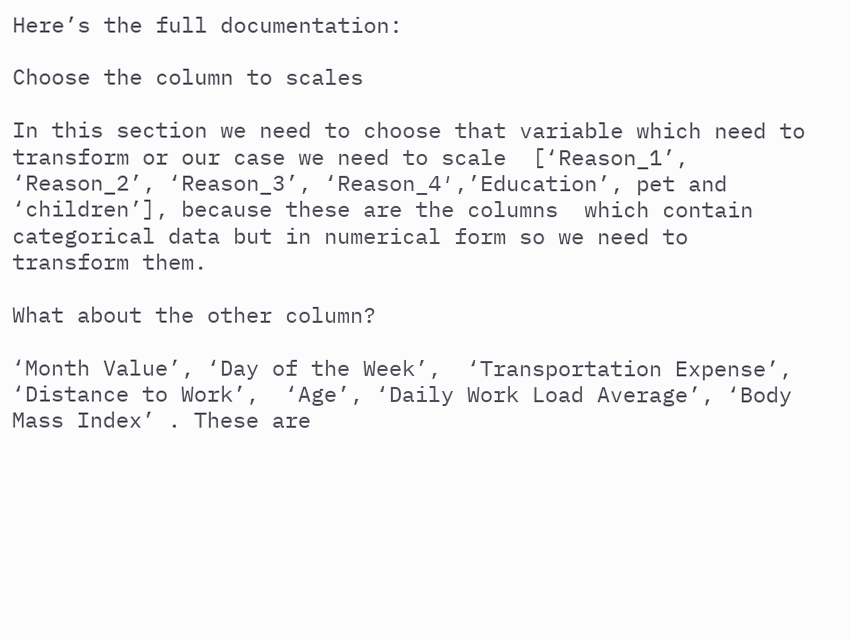Here’s the full documentation:

Choose the column to scales

In this section we need to choose that variable which need to transform or our case we need to scale  [‘Reason_1’, ‘Reason_2’, ‘Reason_3’, ‘Reason_4′,’Education’, pet and ‘children’], because these are the columns  which contain categorical data but in numerical form so we need to transform them.

What about the other column?

‘Month Value’, ‘Day of the Week’,  ‘Transportation Expense’,  ‘Distance to Work’,  ‘Age’, ‘Daily Work Load Average’, ‘Body Mass Index’ . These are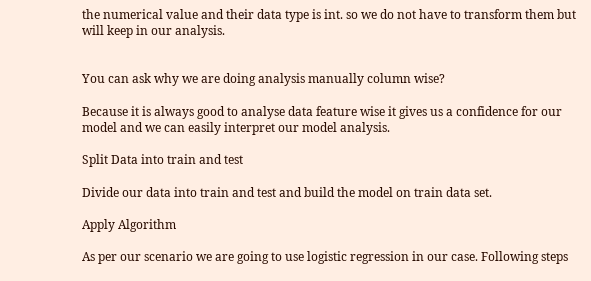the numerical value and their data type is int. so we do not have to transform them but will keep in our analysis.


You can ask why we are doing analysis manually column wise?

Because it is always good to analyse data feature wise it gives us a confidence for our model and we can easily interpret our model analysis.

Split Data into train and test

Divide our data into train and test and build the model on train data set.

Apply Algorithm

As per our scenario we are going to use logistic regression in our case. Following steps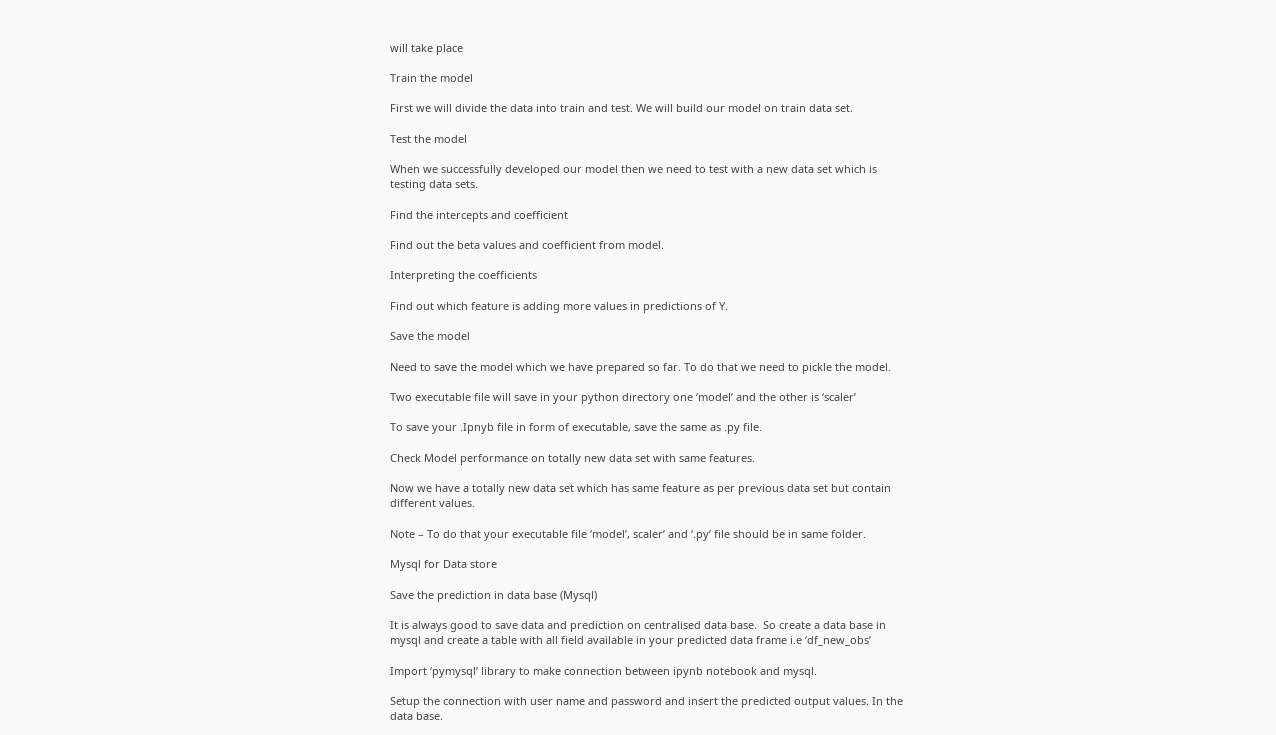will take place

Train the model

First we will divide the data into train and test. We will build our model on train data set.

Test the model

When we successfully developed our model then we need to test with a new data set which is testing data sets.

Find the intercepts and coefficient

Find out the beta values and coefficient from model.

Interpreting the coefficients

Find out which feature is adding more values in predictions of Y.

Save the model

Need to save the model which we have prepared so far. To do that we need to pickle the model.

Two executable file will save in your python directory one ‘model’ and the other is ‘scaler’

To save your .Ipnyb file in form of executable, save the same as .py file.

Check Model performance on totally new data set with same features.

Now we have a totally new data set which has same feature as per previous data set but contain different values.

Note – To do that your executable file ‘model’, scaler’ and ‘.py’ file should be in same folder.

Mysql for Data store

Save the prediction in data base (Mysql)

It is always good to save data and prediction on centralised data base.  So create a data base in mysql and create a table with all field available in your predicted data frame i.e ‘df_new_obs’

Import ‘pymysql’ library to make connection between ipynb notebook and mysql.

Setup the connection with user name and password and insert the predicted output values. In the data base.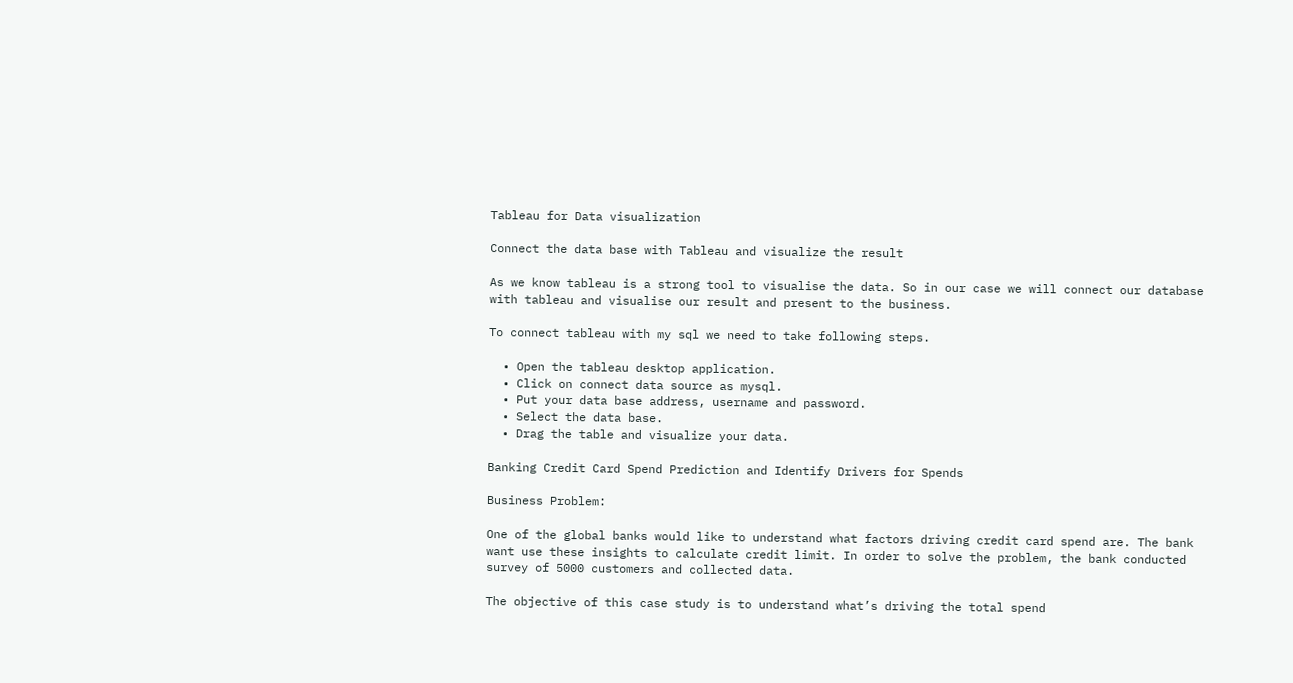Tableau for Data visualization

Connect the data base with Tableau and visualize the result

As we know tableau is a strong tool to visualise the data. So in our case we will connect our database with tableau and visualise our result and present to the business.

To connect tableau with my sql we need to take following steps.

  • Open the tableau desktop application.
  • Click on connect data source as mysql.
  • Put your data base address, username and password.
  • Select the data base.
  • Drag the table and visualize your data.

Banking Credit Card Spend Prediction and Identify Drivers for Spends

Business Problem:

One of the global banks would like to understand what factors driving credit card spend are. The bank want use these insights to calculate credit limit. In order to solve the problem, the bank conducted survey of 5000 customers and collected data.

The objective of this case study is to understand what’s driving the total spend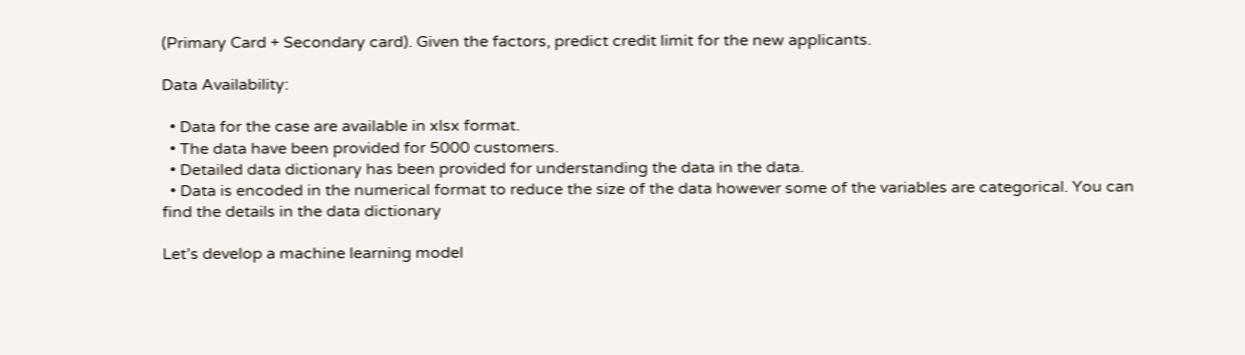(Primary Card + Secondary card). Given the factors, predict credit limit for the new applicants.

Data Availability:

  • Data for the case are available in xlsx format.
  • The data have been provided for 5000 customers.
  • Detailed data dictionary has been provided for understanding the data in the data.
  • Data is encoded in the numerical format to reduce the size of the data however some of the variables are categorical. You can find the details in the data dictionary

Let’s develop a machine learning model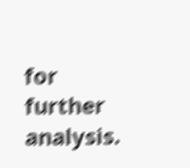for further analysis.